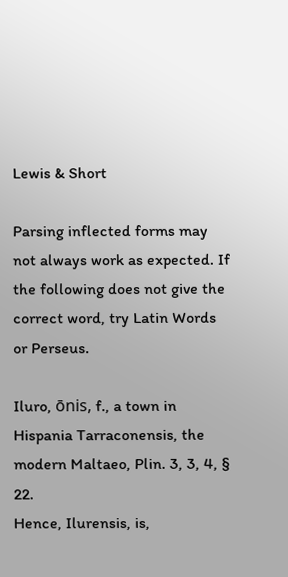Lewis & Short

Parsing inflected forms may not always work as expected. If the following does not give the correct word, try Latin Words or Perseus.

Iluro, ōnis, f., a town in Hispania Tarraconensis, the modern Maltaeo, Plin. 3, 3, 4, § 22.
Hence, Ilurensis, is,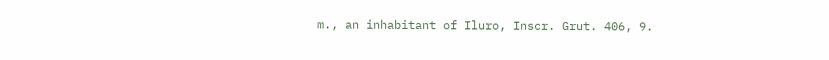m., an inhabitant of Iluro, Inscr. Grut. 406, 9.